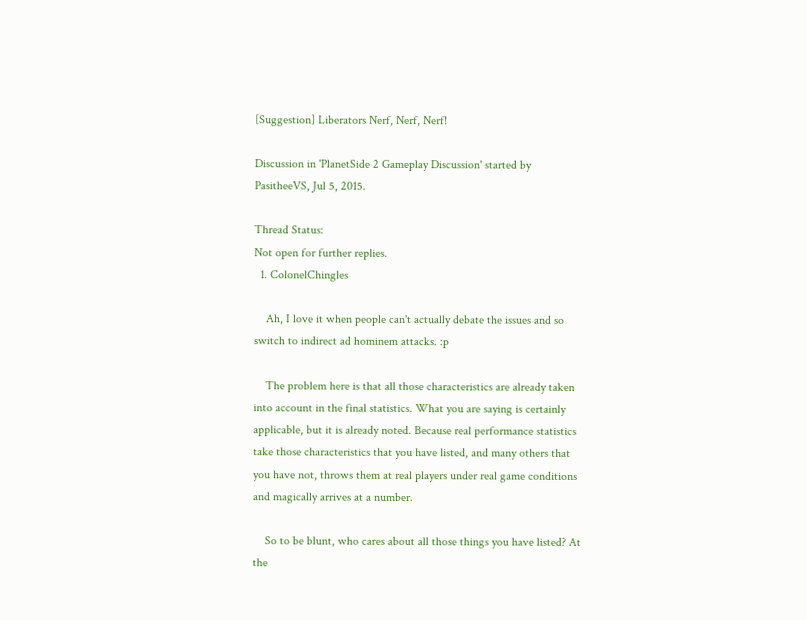[Suggestion] Liberators Nerf, Nerf, Nerf!

Discussion in 'PlanetSide 2 Gameplay Discussion' started by PasitheeVS, Jul 5, 2015.

Thread Status:
Not open for further replies.
  1. ColonelChingles

    Ah, I love it when people can't actually debate the issues and so switch to indirect ad hominem attacks. :p

    The problem here is that all those characteristics are already taken into account in the final statistics. What you are saying is certainly applicable, but it is already noted. Because real performance statistics take those characteristics that you have listed, and many others that you have not, throws them at real players under real game conditions and magically arrives at a number.

    So to be blunt, who cares about all those things you have listed? At the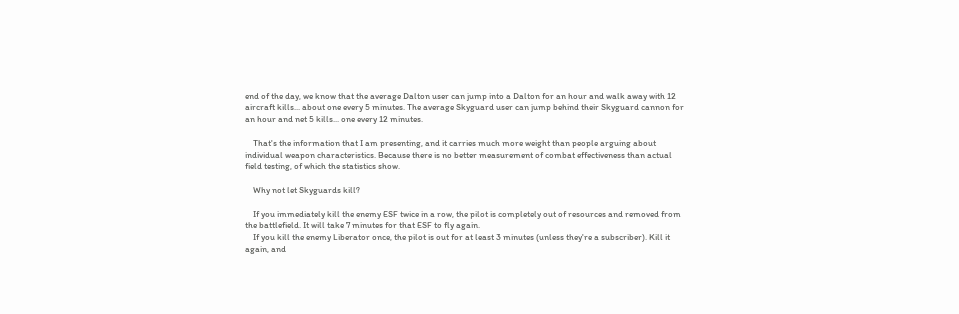end of the day, we know that the average Dalton user can jump into a Dalton for an hour and walk away with 12 aircraft kills... about one every 5 minutes. The average Skyguard user can jump behind their Skyguard cannon for an hour and net 5 kills... one every 12 minutes.

    That's the information that I am presenting, and it carries much more weight than people arguing about individual weapon characteristics. Because there is no better measurement of combat effectiveness than actual field testing, of which the statistics show.

    Why not let Skyguards kill?

    If you immediately kill the enemy ESF twice in a row, the pilot is completely out of resources and removed from the battlefield. It will take 7 minutes for that ESF to fly again.
    If you kill the enemy Liberator once, the pilot is out for at least 3 minutes (unless they're a subscriber). Kill it again, and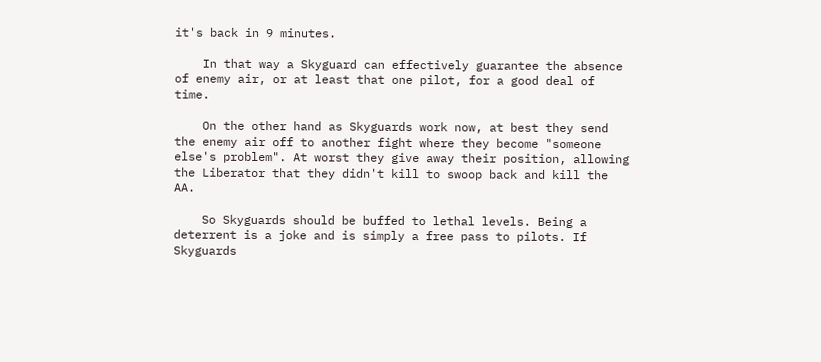it's back in 9 minutes.

    In that way a Skyguard can effectively guarantee the absence of enemy air, or at least that one pilot, for a good deal of time.

    On the other hand as Skyguards work now, at best they send the enemy air off to another fight where they become "someone else's problem". At worst they give away their position, allowing the Liberator that they didn't kill to swoop back and kill the AA.

    So Skyguards should be buffed to lethal levels. Being a deterrent is a joke and is simply a free pass to pilots. If Skyguards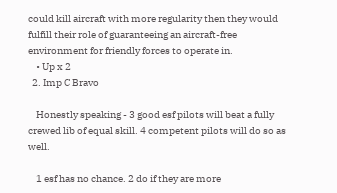could kill aircraft with more regularity then they would fulfill their role of guaranteeing an aircraft-free environment for friendly forces to operate in.
    • Up x 2
  2. Imp C Bravo

    Honestly speaking - 3 good esf pilots will beat a fully crewed lib of equal skill. 4 competent pilots will do so as well.

    1 esf has no chance. 2 do if they are more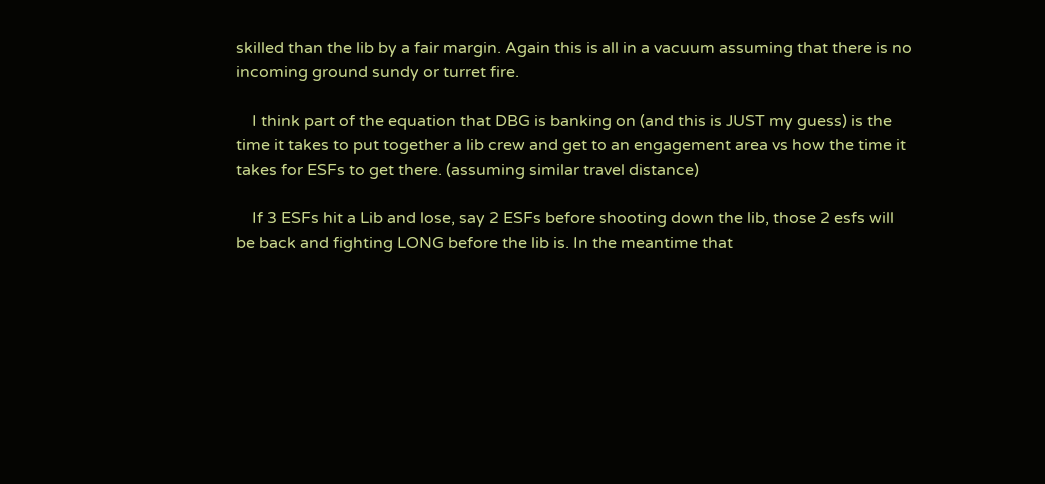skilled than the lib by a fair margin. Again this is all in a vacuum assuming that there is no incoming ground sundy or turret fire.

    I think part of the equation that DBG is banking on (and this is JUST my guess) is the time it takes to put together a lib crew and get to an engagement area vs how the time it takes for ESFs to get there. (assuming similar travel distance)

    If 3 ESFs hit a Lib and lose, say 2 ESFs before shooting down the lib, those 2 esfs will be back and fighting LONG before the lib is. In the meantime that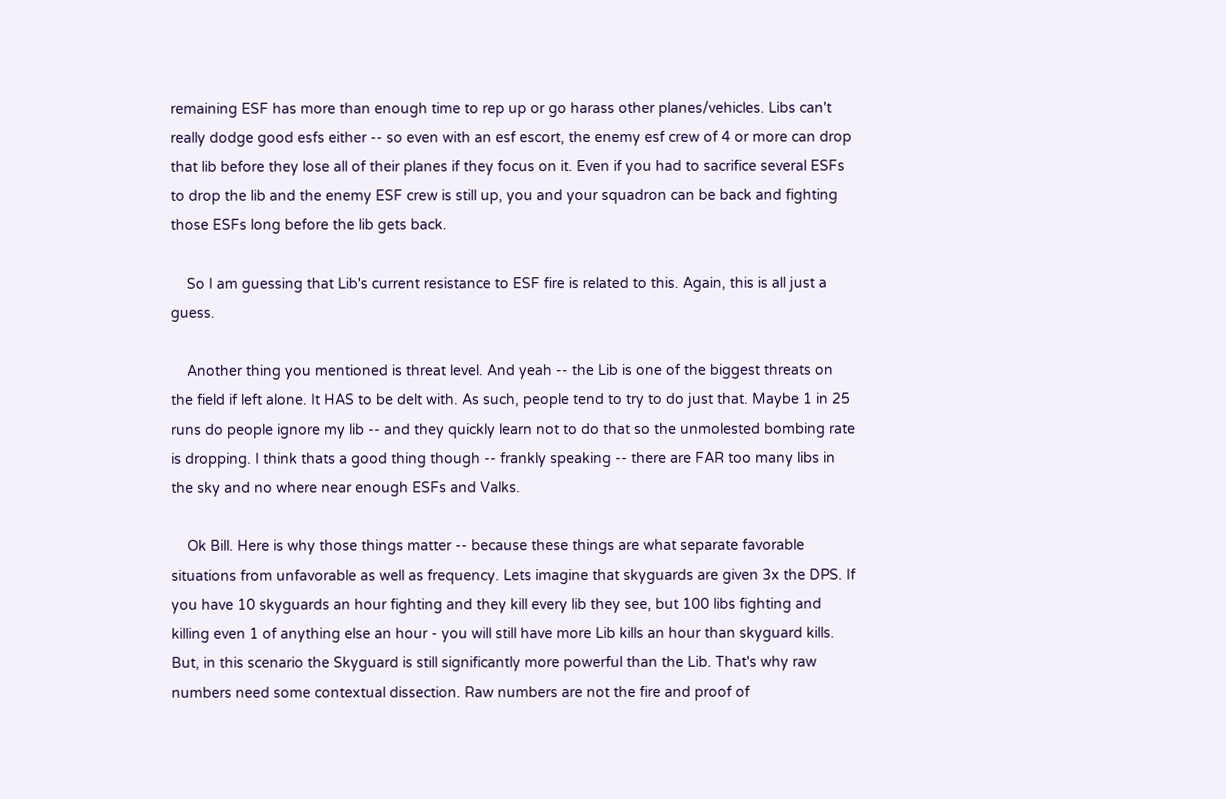remaining ESF has more than enough time to rep up or go harass other planes/vehicles. Libs can't really dodge good esfs either -- so even with an esf escort, the enemy esf crew of 4 or more can drop that lib before they lose all of their planes if they focus on it. Even if you had to sacrifice several ESFs to drop the lib and the enemy ESF crew is still up, you and your squadron can be back and fighting those ESFs long before the lib gets back.

    So I am guessing that Lib's current resistance to ESF fire is related to this. Again, this is all just a guess.

    Another thing you mentioned is threat level. And yeah -- the Lib is one of the biggest threats on the field if left alone. It HAS to be delt with. As such, people tend to try to do just that. Maybe 1 in 25 runs do people ignore my lib -- and they quickly learn not to do that so the unmolested bombing rate is dropping. I think thats a good thing though -- frankly speaking -- there are FAR too many libs in the sky and no where near enough ESFs and Valks.

    Ok Bill. Here is why those things matter -- because these things are what separate favorable situations from unfavorable as well as frequency. Lets imagine that skyguards are given 3x the DPS. If you have 10 skyguards an hour fighting and they kill every lib they see, but 100 libs fighting and killing even 1 of anything else an hour - you will still have more Lib kills an hour than skyguard kills. But, in this scenario the Skyguard is still significantly more powerful than the Lib. That's why raw numbers need some contextual dissection. Raw numbers are not the fire and proof of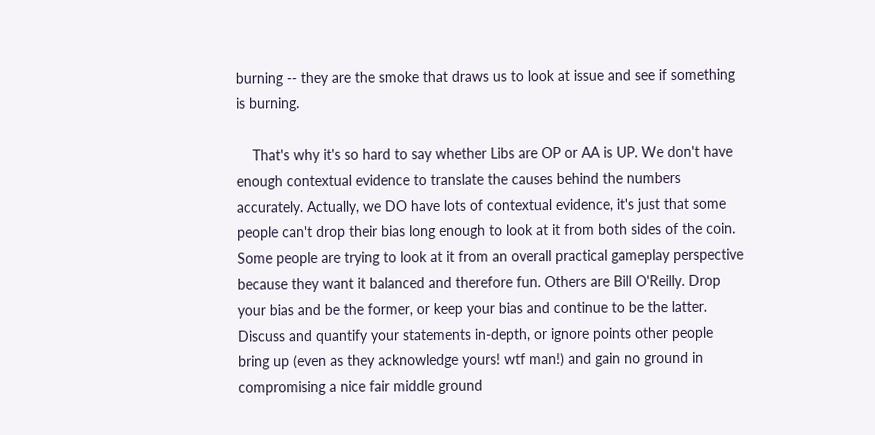burning -- they are the smoke that draws us to look at issue and see if something is burning.

    That's why it's so hard to say whether Libs are OP or AA is UP. We don't have enough contextual evidence to translate the causes behind the numbers accurately. Actually, we DO have lots of contextual evidence, it's just that some people can't drop their bias long enough to look at it from both sides of the coin. Some people are trying to look at it from an overall practical gameplay perspective because they want it balanced and therefore fun. Others are Bill O'Reilly. Drop your bias and be the former, or keep your bias and continue to be the latter. Discuss and quantify your statements in-depth, or ignore points other people bring up (even as they acknowledge yours! wtf man!) and gain no ground in compromising a nice fair middle ground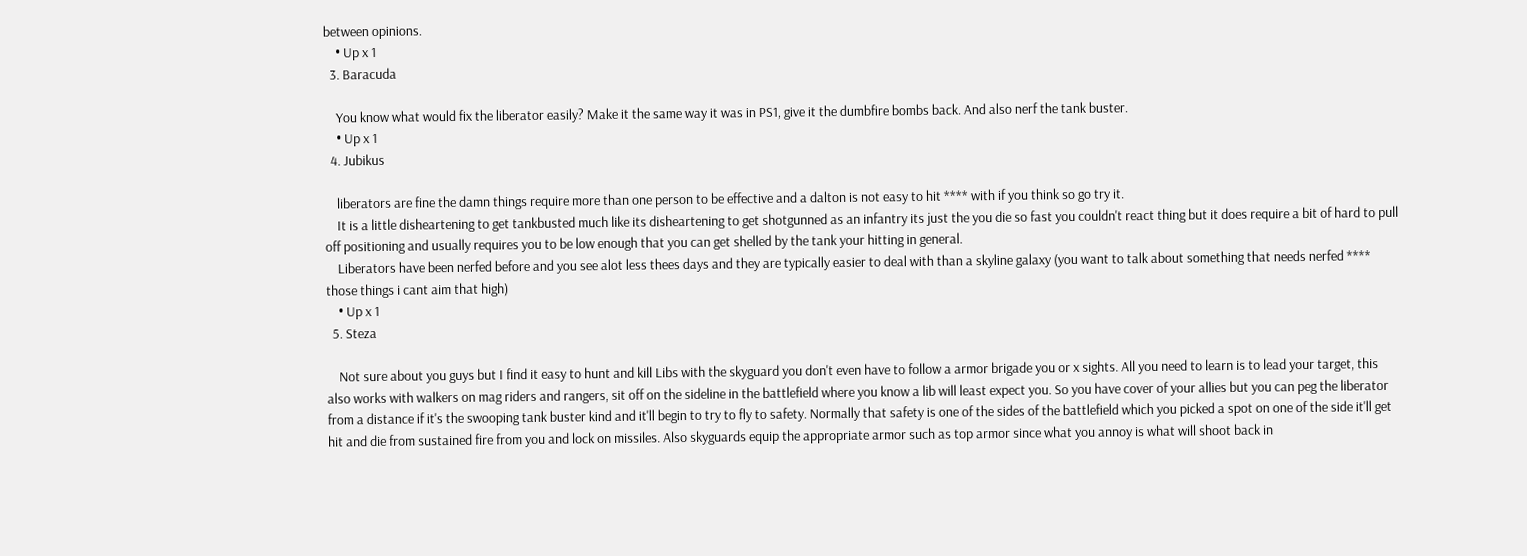between opinions.
    • Up x 1
  3. Baracuda

    You know what would fix the liberator easily? Make it the same way it was in PS1, give it the dumbfire bombs back. And also nerf the tank buster.
    • Up x 1
  4. Jubikus

    liberators are fine the damn things require more than one person to be effective and a dalton is not easy to hit **** with if you think so go try it.
    It is a little disheartening to get tankbusted much like its disheartening to get shotgunned as an infantry its just the you die so fast you couldn't react thing but it does require a bit of hard to pull off positioning and usually requires you to be low enough that you can get shelled by the tank your hitting in general.
    Liberators have been nerfed before and you see alot less thees days and they are typically easier to deal with than a skyline galaxy (you want to talk about something that needs nerfed **** those things i cant aim that high)
    • Up x 1
  5. Steza

    Not sure about you guys but I find it easy to hunt and kill Libs with the skyguard you don't even have to follow a armor brigade you or x sights. All you need to learn is to lead your target, this also works with walkers on mag riders and rangers, sit off on the sideline in the battlefield where you know a lib will least expect you. So you have cover of your allies but you can peg the liberator from a distance if it's the swooping tank buster kind and it'll begin to try to fly to safety. Normally that safety is one of the sides of the battlefield which you picked a spot on one of the side it'll get hit and die from sustained fire from you and lock on missiles. Also skyguards equip the appropriate armor such as top armor since what you annoy is what will shoot back in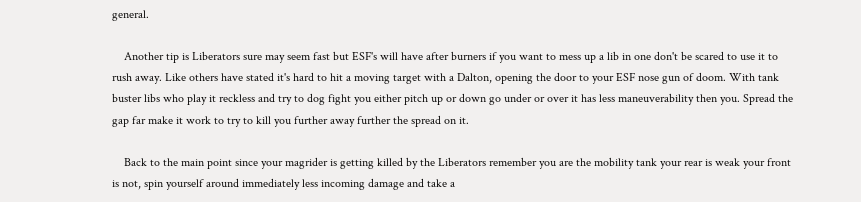general.

    Another tip is Liberators sure may seem fast but ESF's will have after burners if you want to mess up a lib in one don't be scared to use it to rush away. Like others have stated it's hard to hit a moving target with a Dalton, opening the door to your ESF nose gun of doom. With tank buster libs who play it reckless and try to dog fight you either pitch up or down go under or over it has less maneuverability then you. Spread the gap far make it work to try to kill you further away further the spread on it.

    Back to the main point since your magrider is getting killed by the Liberators remember you are the mobility tank your rear is weak your front is not, spin yourself around immediately less incoming damage and take a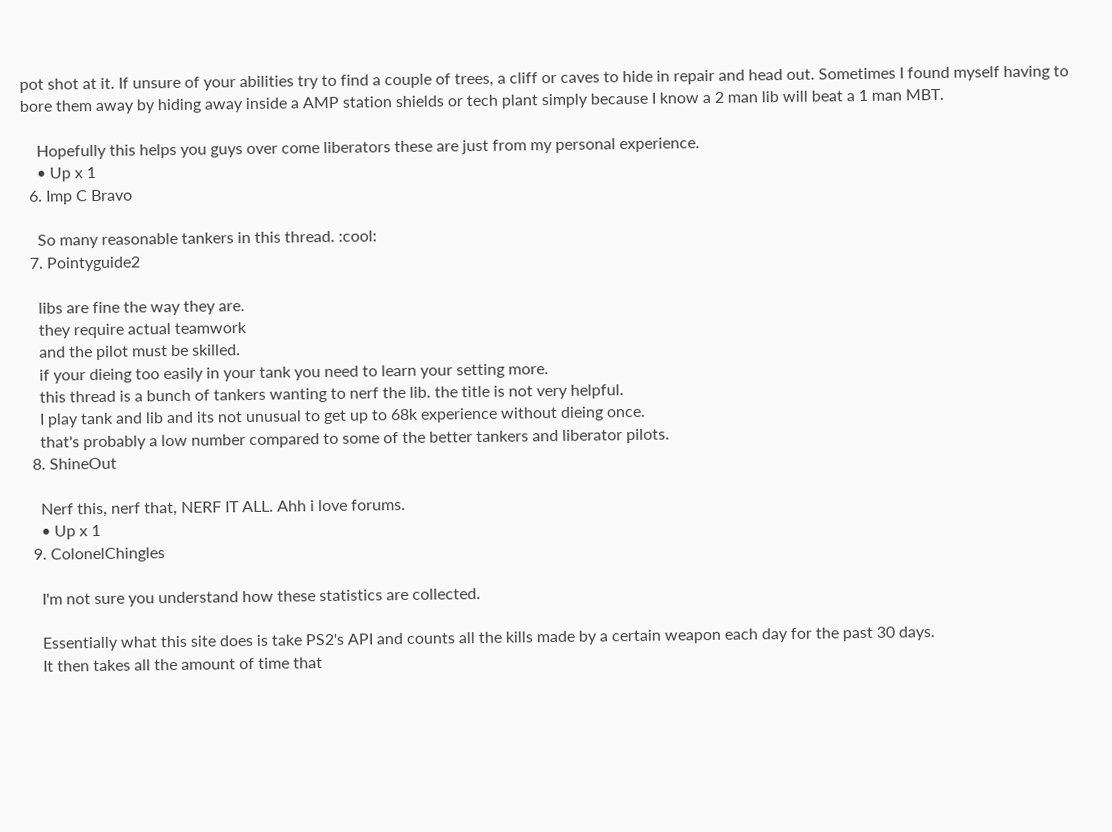pot shot at it. If unsure of your abilities try to find a couple of trees, a cliff or caves to hide in repair and head out. Sometimes I found myself having to bore them away by hiding away inside a AMP station shields or tech plant simply because I know a 2 man lib will beat a 1 man MBT.

    Hopefully this helps you guys over come liberators these are just from my personal experience.
    • Up x 1
  6. Imp C Bravo

    So many reasonable tankers in this thread. :cool:
  7. Pointyguide2

    libs are fine the way they are.
    they require actual teamwork
    and the pilot must be skilled.
    if your dieing too easily in your tank you need to learn your setting more.
    this thread is a bunch of tankers wanting to nerf the lib. the title is not very helpful.
    I play tank and lib and its not unusual to get up to 68k experience without dieing once.
    that's probably a low number compared to some of the better tankers and liberator pilots.
  8. ShineOut

    Nerf this, nerf that, NERF IT ALL. Ahh i love forums.
    • Up x 1
  9. ColonelChingles

    I'm not sure you understand how these statistics are collected.

    Essentially what this site does is take PS2's API and counts all the kills made by a certain weapon each day for the past 30 days.
    It then takes all the amount of time that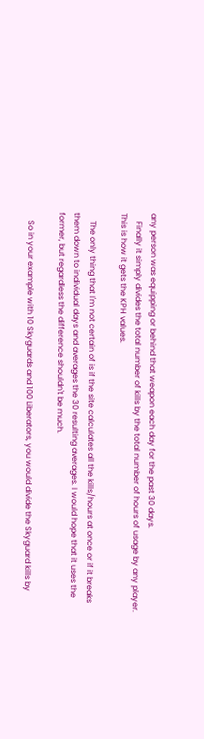any person was equipping or behind that weapon each day for the past 30 days.
    Finally it simply divides the total number of kills by the total number of hours of usage by any player. This is how it gets the KPH values.

    The only thing that I'm not certain of is if the site calculates all the kills/hours at once or if it breaks them down to individual days and averages the 30 resulting averages. I would hope that it uses the former, but regardless the difference shouldn't be much.

    So in your example with 10 Skyguards and 100 Liberators, you would divide the Skyguard kills by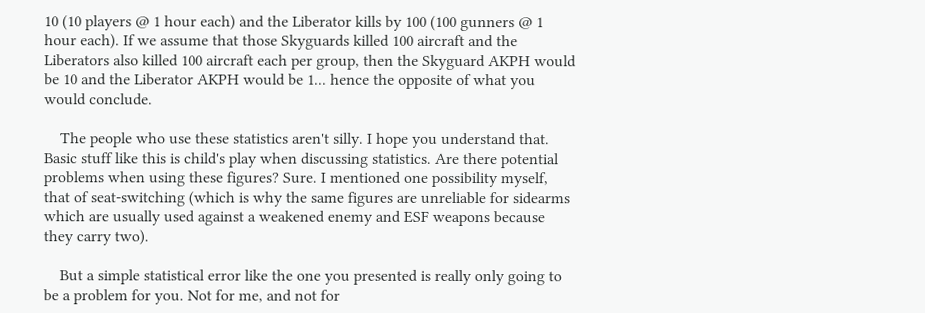10 (10 players @ 1 hour each) and the Liberator kills by 100 (100 gunners @ 1 hour each). If we assume that those Skyguards killed 100 aircraft and the Liberators also killed 100 aircraft each per group, then the Skyguard AKPH would be 10 and the Liberator AKPH would be 1... hence the opposite of what you would conclude.

    The people who use these statistics aren't silly. I hope you understand that. Basic stuff like this is child's play when discussing statistics. Are there potential problems when using these figures? Sure. I mentioned one possibility myself, that of seat-switching (which is why the same figures are unreliable for sidearms which are usually used against a weakened enemy and ESF weapons because they carry two).

    But a simple statistical error like the one you presented is really only going to be a problem for you. Not for me, and not for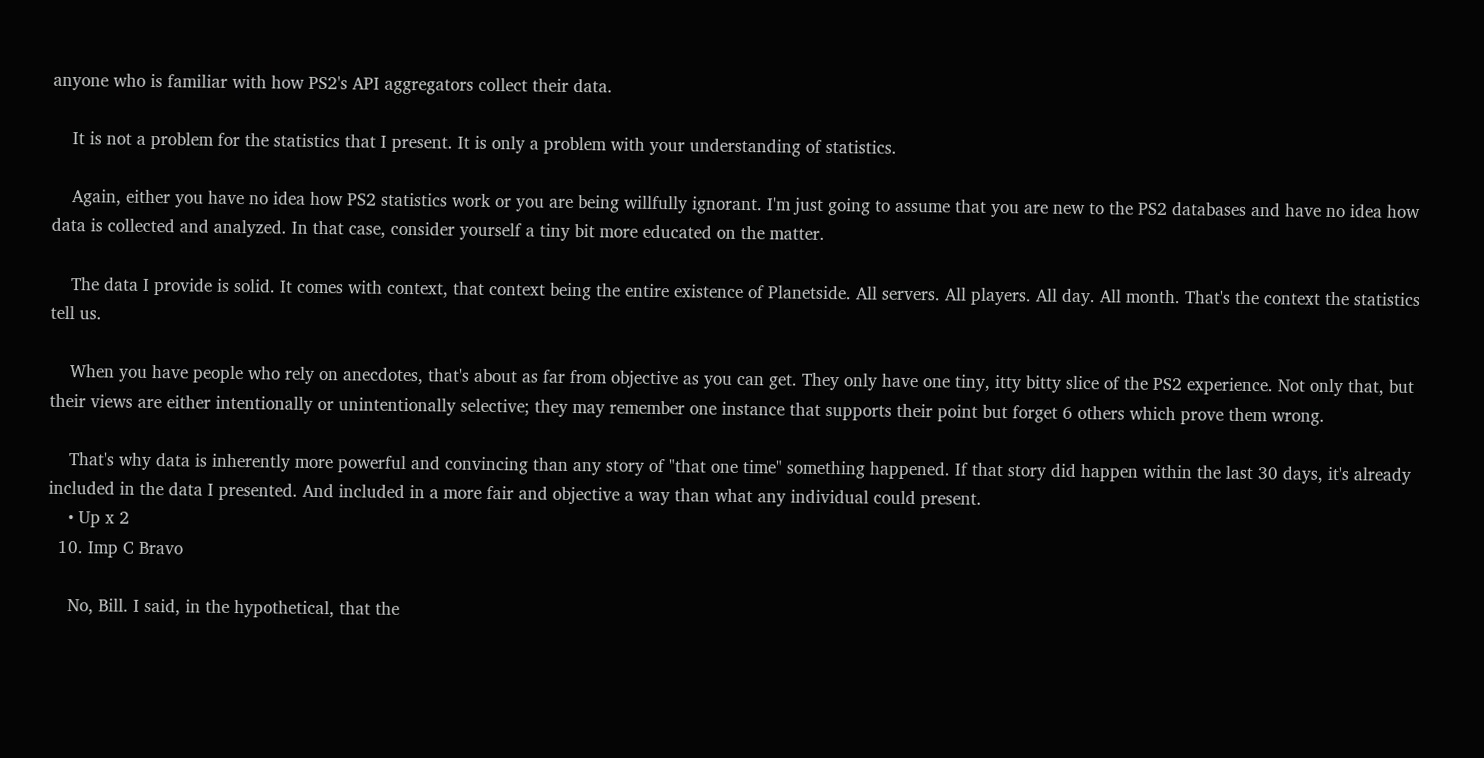anyone who is familiar with how PS2's API aggregators collect their data.

    It is not a problem for the statistics that I present. It is only a problem with your understanding of statistics.

    Again, either you have no idea how PS2 statistics work or you are being willfully ignorant. I'm just going to assume that you are new to the PS2 databases and have no idea how data is collected and analyzed. In that case, consider yourself a tiny bit more educated on the matter.

    The data I provide is solid. It comes with context, that context being the entire existence of Planetside. All servers. All players. All day. All month. That's the context the statistics tell us.

    When you have people who rely on anecdotes, that's about as far from objective as you can get. They only have one tiny, itty bitty slice of the PS2 experience. Not only that, but their views are either intentionally or unintentionally selective; they may remember one instance that supports their point but forget 6 others which prove them wrong.

    That's why data is inherently more powerful and convincing than any story of "that one time" something happened. If that story did happen within the last 30 days, it's already included in the data I presented. And included in a more fair and objective a way than what any individual could present.
    • Up x 2
  10. Imp C Bravo

    No, Bill. I said, in the hypothetical, that the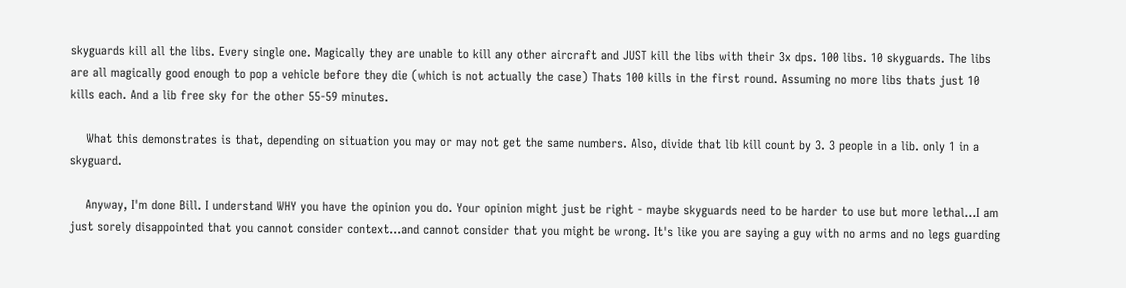skyguards kill all the libs. Every single one. Magically they are unable to kill any other aircraft and JUST kill the libs with their 3x dps. 100 libs. 10 skyguards. The libs are all magically good enough to pop a vehicle before they die (which is not actually the case) Thats 100 kills in the first round. Assuming no more libs thats just 10 kills each. And a lib free sky for the other 55-59 minutes.

    What this demonstrates is that, depending on situation you may or may not get the same numbers. Also, divide that lib kill count by 3. 3 people in a lib. only 1 in a skyguard.

    Anyway, I'm done Bill. I understand WHY you have the opinion you do. Your opinion might just be right - maybe skyguards need to be harder to use but more lethal...I am just sorely disappointed that you cannot consider context...and cannot consider that you might be wrong. It's like you are saying a guy with no arms and no legs guarding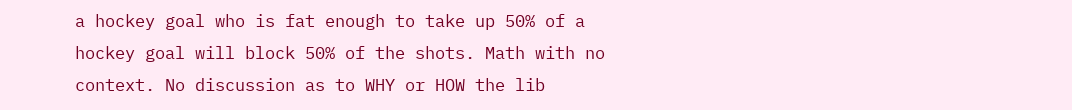a hockey goal who is fat enough to take up 50% of a hockey goal will block 50% of the shots. Math with no context. No discussion as to WHY or HOW the lib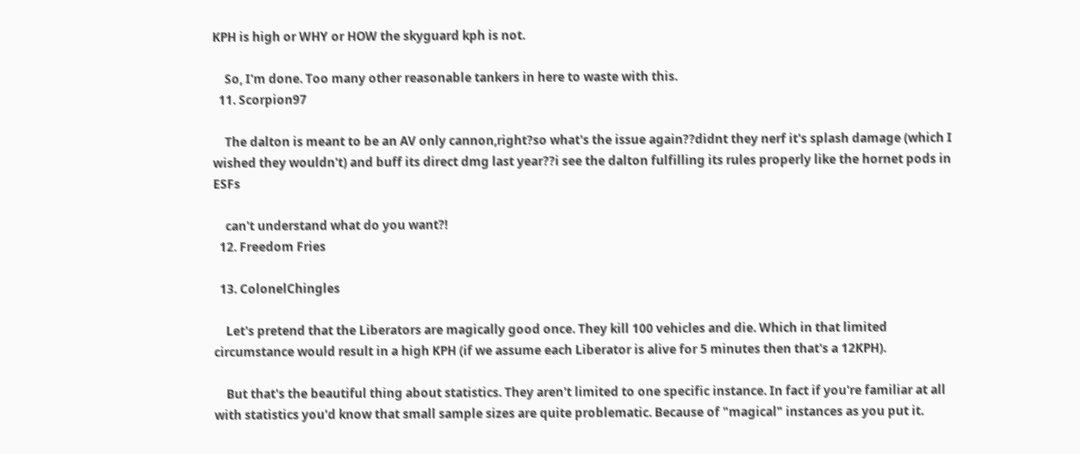KPH is high or WHY or HOW the skyguard kph is not.

    So, I'm done. Too many other reasonable tankers in here to waste with this.
  11. Scorpion97

    The dalton is meant to be an AV only cannon,right?so what's the issue again??didnt they nerf it's splash damage (which I wished they wouldn't) and buff its direct dmg last year??i see the dalton fulfilling its rules properly like the hornet pods in ESFs

    can't understand what do you want?!
  12. Freedom Fries

  13. ColonelChingles

    Let's pretend that the Liberators are magically good once. They kill 100 vehicles and die. Which in that limited circumstance would result in a high KPH (if we assume each Liberator is alive for 5 minutes then that's a 12KPH).

    But that's the beautiful thing about statistics. They aren't limited to one specific instance. In fact if you're familiar at all with statistics you'd know that small sample sizes are quite problematic. Because of "magical" instances as you put it.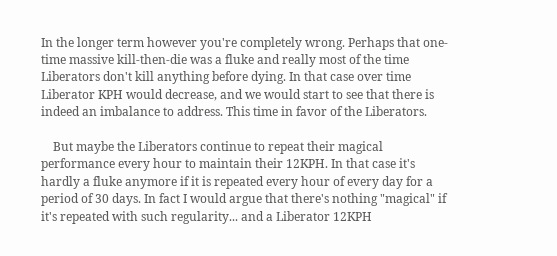In the longer term however you're completely wrong. Perhaps that one-time massive kill-then-die was a fluke and really most of the time Liberators don't kill anything before dying. In that case over time Liberator KPH would decrease, and we would start to see that there is indeed an imbalance to address. This time in favor of the Liberators.

    But maybe the Liberators continue to repeat their magical performance every hour to maintain their 12KPH. In that case it's hardly a fluke anymore if it is repeated every hour of every day for a period of 30 days. In fact I would argue that there's nothing "magical" if it's repeated with such regularity... and a Liberator 12KPH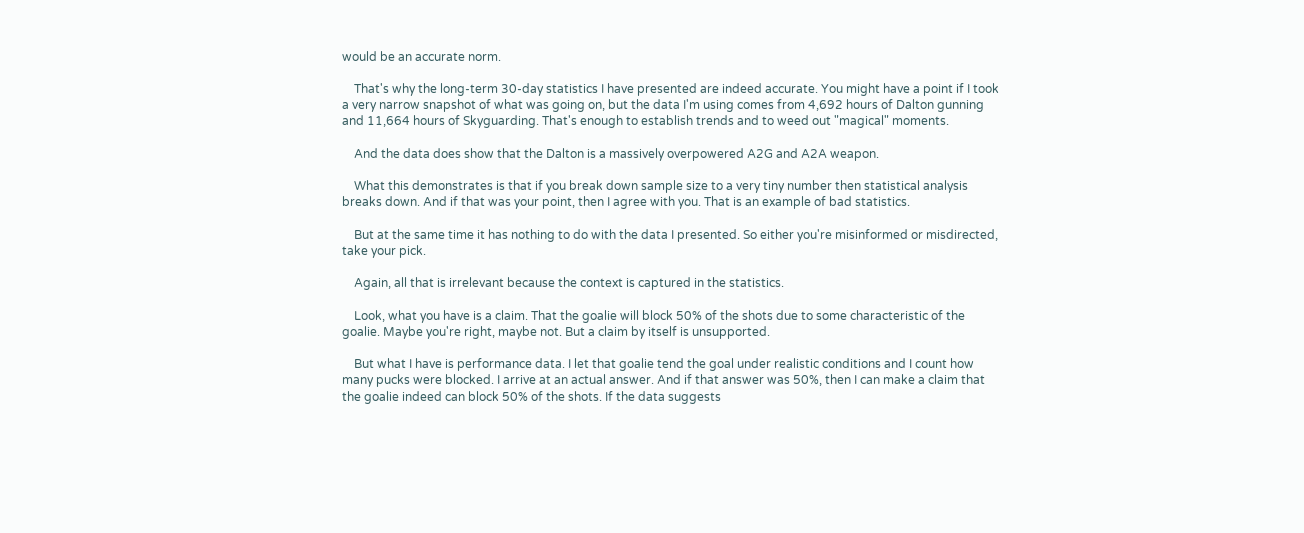would be an accurate norm.

    That's why the long-term 30-day statistics I have presented are indeed accurate. You might have a point if I took a very narrow snapshot of what was going on, but the data I'm using comes from 4,692 hours of Dalton gunning and 11,664 hours of Skyguarding. That's enough to establish trends and to weed out "magical" moments.

    And the data does show that the Dalton is a massively overpowered A2G and A2A weapon.

    What this demonstrates is that if you break down sample size to a very tiny number then statistical analysis breaks down. And if that was your point, then I agree with you. That is an example of bad statistics.

    But at the same time it has nothing to do with the data I presented. So either you're misinformed or misdirected, take your pick.

    Again, all that is irrelevant because the context is captured in the statistics.

    Look, what you have is a claim. That the goalie will block 50% of the shots due to some characteristic of the goalie. Maybe you're right, maybe not. But a claim by itself is unsupported.

    But what I have is performance data. I let that goalie tend the goal under realistic conditions and I count how many pucks were blocked. I arrive at an actual answer. And if that answer was 50%, then I can make a claim that the goalie indeed can block 50% of the shots. If the data suggests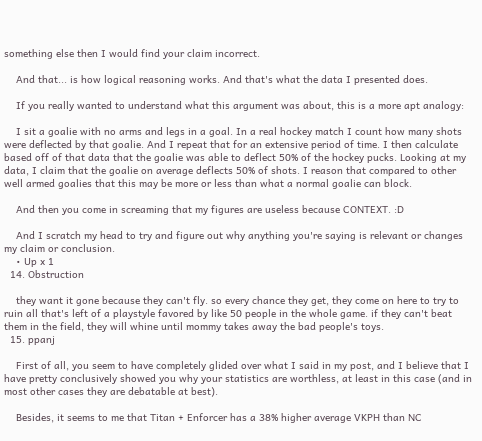something else then I would find your claim incorrect.

    And that... is how logical reasoning works. And that's what the data I presented does.

    If you really wanted to understand what this argument was about, this is a more apt analogy:

    I sit a goalie with no arms and legs in a goal. In a real hockey match I count how many shots were deflected by that goalie. And I repeat that for an extensive period of time. I then calculate based off of that data that the goalie was able to deflect 50% of the hockey pucks. Looking at my data, I claim that the goalie on average deflects 50% of shots. I reason that compared to other well armed goalies that this may be more or less than what a normal goalie can block.

    And then you come in screaming that my figures are useless because CONTEXT. :D

    And I scratch my head to try and figure out why anything you're saying is relevant or changes my claim or conclusion.
    • Up x 1
  14. Obstruction

    they want it gone because they can't fly. so every chance they get, they come on here to try to ruin all that's left of a playstyle favored by like 50 people in the whole game. if they can't beat them in the field, they will whine until mommy takes away the bad people's toys.
  15. ppanj

    First of all, you seem to have completely glided over what I said in my post, and I believe that I have pretty conclusively showed you why your statistics are worthless, at least in this case (and in most other cases they are debatable at best).

    Besides, it seems to me that Titan + Enforcer has a 38% higher average VKPH than NC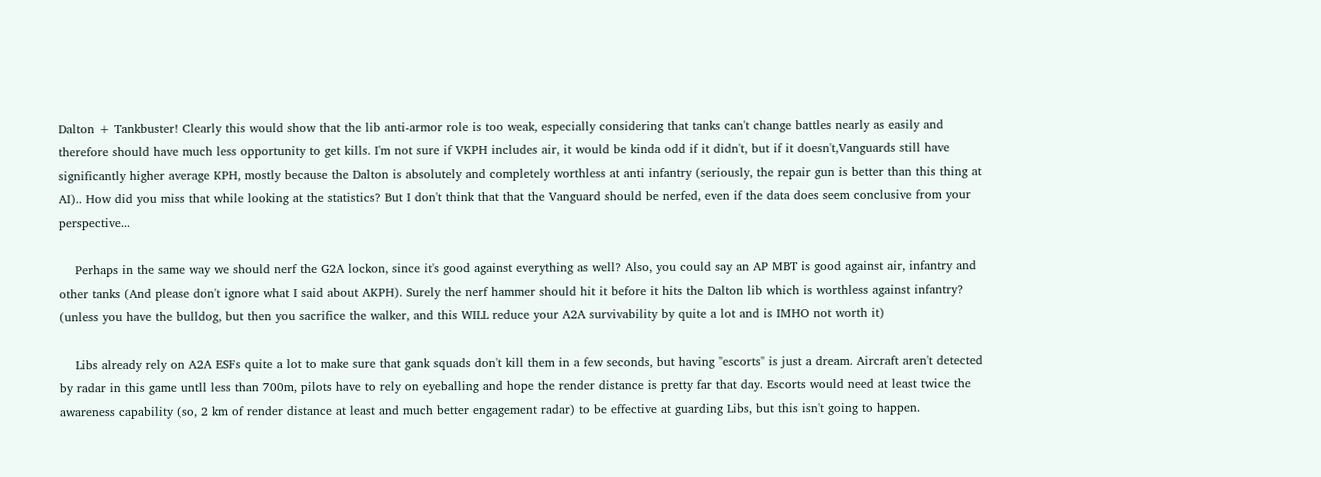Dalton + Tankbuster! Clearly this would show that the lib anti-armor role is too weak, especially considering that tanks can't change battles nearly as easily and therefore should have much less opportunity to get kills. I'm not sure if VKPH includes air, it would be kinda odd if it didn't, but if it doesn't,Vanguards still have significantly higher average KPH, mostly because the Dalton is absolutely and completely worthless at anti infantry (seriously, the repair gun is better than this thing at AI).. How did you miss that while looking at the statistics? But I don't think that that the Vanguard should be nerfed, even if the data does seem conclusive from your perspective...

    Perhaps in the same way we should nerf the G2A lockon, since it's good against everything as well? Also, you could say an AP MBT is good against air, infantry and other tanks (And please don't ignore what I said about AKPH). Surely the nerf hammer should hit it before it hits the Dalton lib which is worthless against infantry? (unless you have the bulldog, but then you sacrifice the walker, and this WILL reduce your A2A survivability by quite a lot and is IMHO not worth it)

    Libs already rely on A2A ESFs quite a lot to make sure that gank squads don't kill them in a few seconds, but having "escorts" is just a dream. Aircraft aren't detected by radar in this game untll less than 700m, pilots have to rely on eyeballing and hope the render distance is pretty far that day. Escorts would need at least twice the awareness capability (so, 2 km of render distance at least and much better engagement radar) to be effective at guarding Libs, but this isn't going to happen.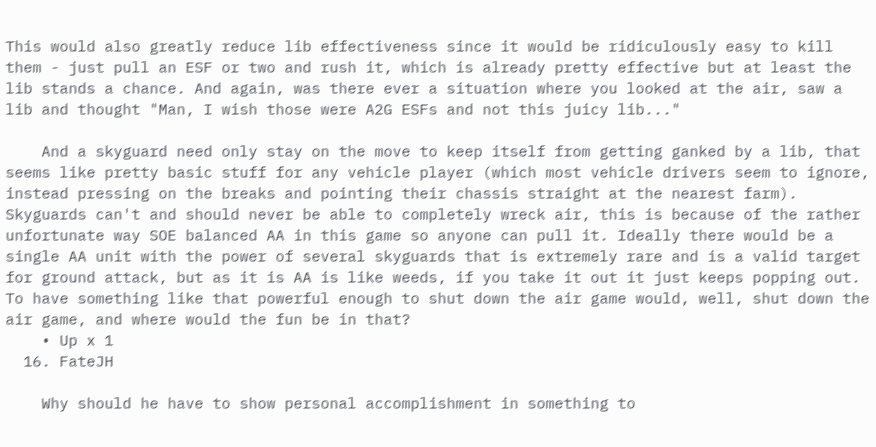This would also greatly reduce lib effectiveness since it would be ridiculously easy to kill them - just pull an ESF or two and rush it, which is already pretty effective but at least the lib stands a chance. And again, was there ever a situation where you looked at the air, saw a lib and thought "Man, I wish those were A2G ESFs and not this juicy lib..."

    And a skyguard need only stay on the move to keep itself from getting ganked by a lib, that seems like pretty basic stuff for any vehicle player (which most vehicle drivers seem to ignore, instead pressing on the breaks and pointing their chassis straight at the nearest farm). Skyguards can't and should never be able to completely wreck air, this is because of the rather unfortunate way SOE balanced AA in this game so anyone can pull it. Ideally there would be a single AA unit with the power of several skyguards that is extremely rare and is a valid target for ground attack, but as it is AA is like weeds, if you take it out it just keeps popping out. To have something like that powerful enough to shut down the air game would, well, shut down the air game, and where would the fun be in that?
    • Up x 1
  16. FateJH

    Why should he have to show personal accomplishment in something to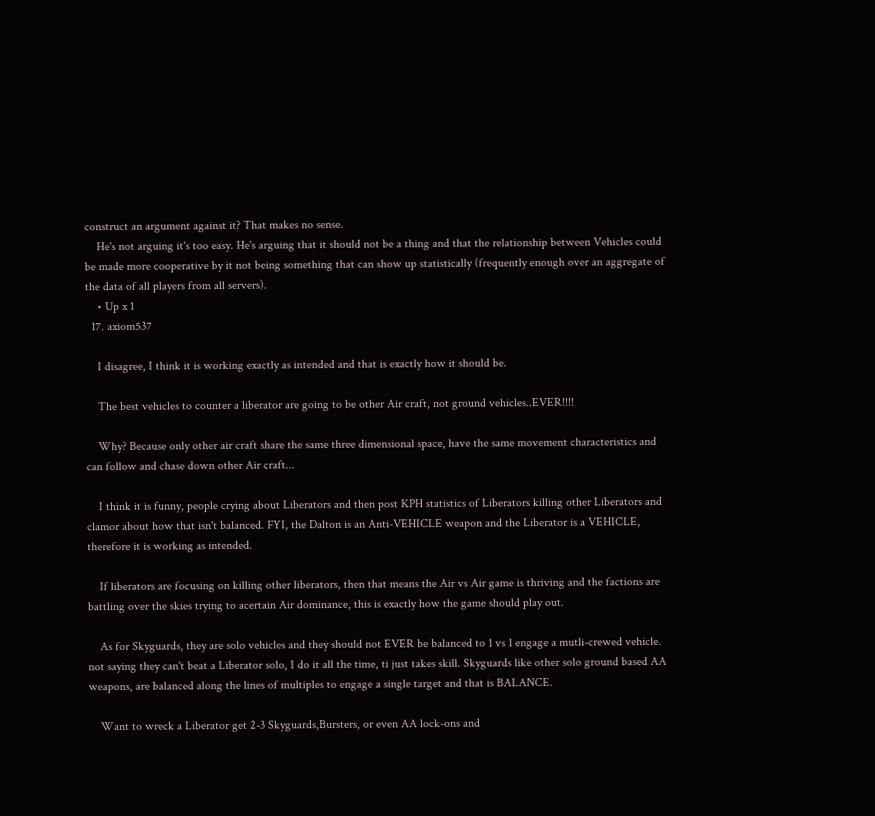construct an argument against it? That makes no sense.
    He's not arguing it's too easy. He's arguing that it should not be a thing and that the relationship between Vehicles could be made more cooperative by it not being something that can show up statistically (frequently enough over an aggregate of the data of all players from all servers).
    • Up x 1
  17. axiom537

    I disagree, I think it is working exactly as intended and that is exactly how it should be.

    The best vehicles to counter a liberator are going to be other Air craft, not ground vehicles..EVER!!!!

    Why? Because only other air craft share the same three dimensional space, have the same movement characteristics and can follow and chase down other Air craft...

    I think it is funny, people crying about Liberators and then post KPH statistics of Liberators killing other Liberators and clamor about how that isn't balanced. FYI, the Dalton is an Anti-VEHICLE weapon and the Liberator is a VEHICLE, therefore it is working as intended.

    If liberators are focusing on killing other liberators, then that means the Air vs Air game is thriving and the factions are battling over the skies trying to acertain Air dominance, this is exactly how the game should play out.

    As for Skyguards, they are solo vehicles and they should not EVER be balanced to 1 vs 1 engage a mutli-crewed vehicle. not saying they can't beat a Liberator solo, I do it all the time, ti just takes skill. Skyguards like other solo ground based AA weapons, are balanced along the lines of multiples to engage a single target and that is BALANCE.

    Want to wreck a Liberator get 2-3 Skyguards,Bursters, or even AA lock-ons and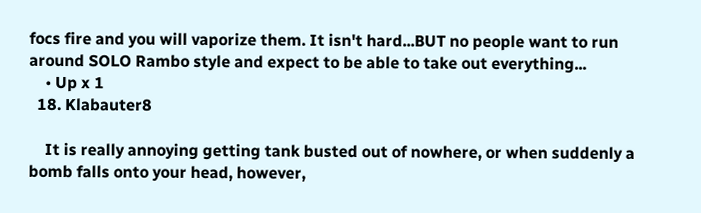focs fire and you will vaporize them. It isn't hard...BUT no people want to run around SOLO Rambo style and expect to be able to take out everything...
    • Up x 1
  18. Klabauter8

    It is really annoying getting tank busted out of nowhere, or when suddenly a bomb falls onto your head, however,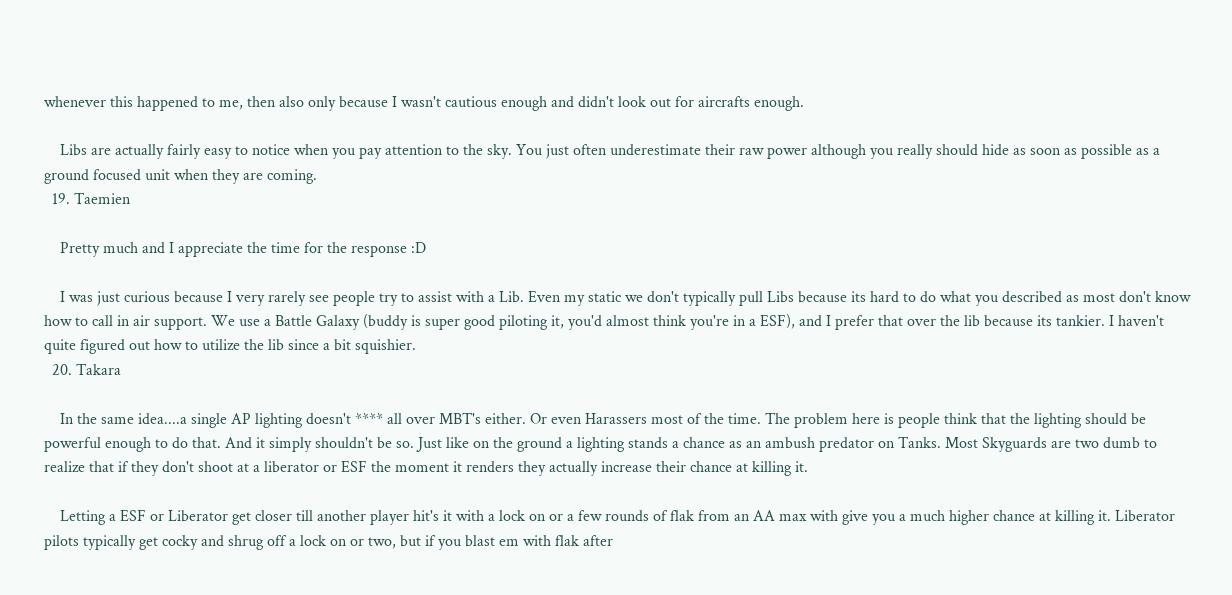whenever this happened to me, then also only because I wasn't cautious enough and didn't look out for aircrafts enough.

    Libs are actually fairly easy to notice when you pay attention to the sky. You just often underestimate their raw power although you really should hide as soon as possible as a ground focused unit when they are coming.
  19. Taemien

    Pretty much and I appreciate the time for the response :D

    I was just curious because I very rarely see people try to assist with a Lib. Even my static we don't typically pull Libs because its hard to do what you described as most don't know how to call in air support. We use a Battle Galaxy (buddy is super good piloting it, you'd almost think you're in a ESF), and I prefer that over the lib because its tankier. I haven't quite figured out how to utilize the lib since a bit squishier.
  20. Takara

    In the same idea....a single AP lighting doesn't **** all over MBT's either. Or even Harassers most of the time. The problem here is people think that the lighting should be powerful enough to do that. And it simply shouldn't be so. Just like on the ground a lighting stands a chance as an ambush predator on Tanks. Most Skyguards are two dumb to realize that if they don't shoot at a liberator or ESF the moment it renders they actually increase their chance at killing it.

    Letting a ESF or Liberator get closer till another player hit's it with a lock on or a few rounds of flak from an AA max with give you a much higher chance at killing it. Liberator pilots typically get cocky and shrug off a lock on or two, but if you blast em with flak after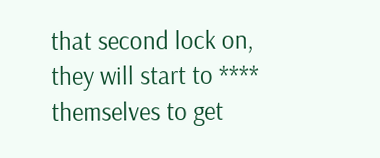that second lock on, they will start to **** themselves to get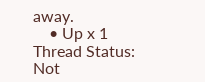away.
    • Up x 1
Thread Status:
Not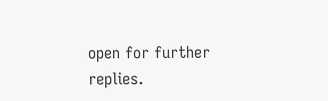open for further replies.